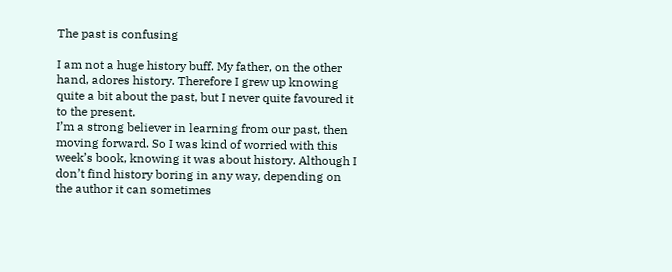The past is confusing

I am not a huge history buff. My father, on the other hand, adores history. Therefore I grew up knowing quite a bit about the past, but I never quite favoured it to the present.
I’m a strong believer in learning from our past, then moving forward. So I was kind of worried with this week’s book, knowing it was about history. Although I don’t find history boring in any way, depending on the author it can sometimes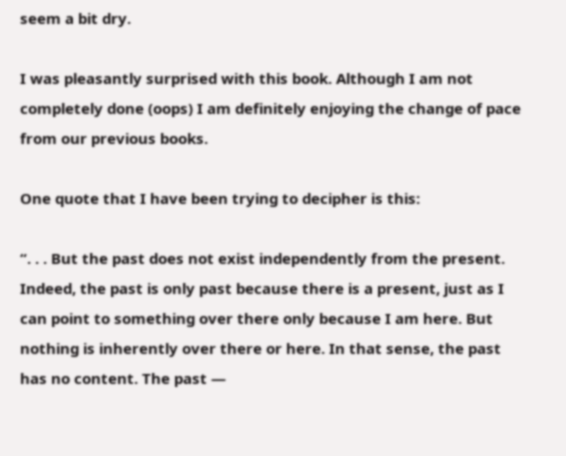seem a bit dry.

I was pleasantly surprised with this book. Although I am not completely done (oops) I am definitely enjoying the change of pace from our previous books.

One quote that I have been trying to decipher is this:

“. . . But the past does not exist independently from the present. Indeed, the past is only past because there is a present, just as I can point to something over there only because I am here. But nothing is inherently over there or here. In that sense, the past has no content. The past —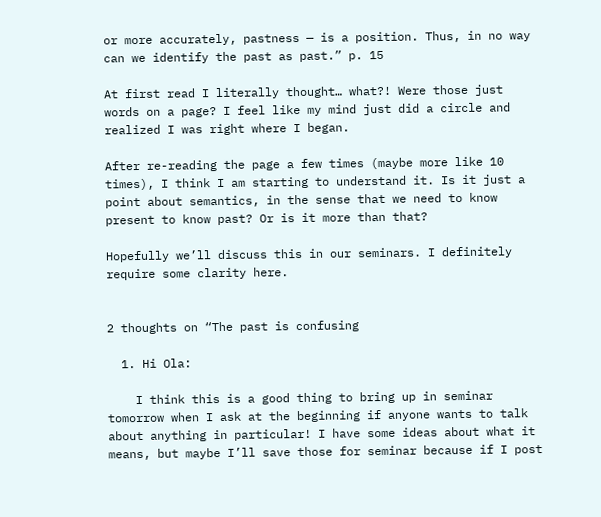or more accurately, pastness — is a position. Thus, in no way can we identify the past as past.” p. 15

At first read I literally thought… what?! Were those just words on a page? I feel like my mind just did a circle and realized I was right where I began.

After re-reading the page a few times (maybe more like 10 times), I think I am starting to understand it. Is it just a point about semantics, in the sense that we need to know present to know past? Or is it more than that?

Hopefully we’ll discuss this in our seminars. I definitely require some clarity here.


2 thoughts on “The past is confusing

  1. Hi Ola:

    I think this is a good thing to bring up in seminar tomorrow when I ask at the beginning if anyone wants to talk about anything in particular! I have some ideas about what it means, but maybe I’ll save those for seminar because if I post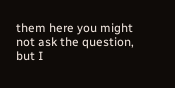them here you might not ask the question, but I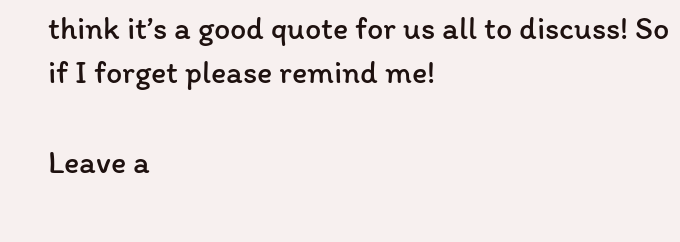think it’s a good quote for us all to discuss! So if I forget please remind me!

Leave a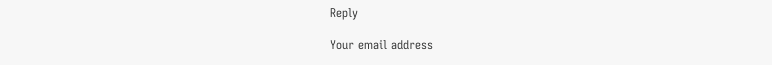Reply

Your email address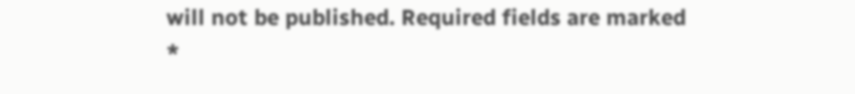will not be published. Required fields are marked *